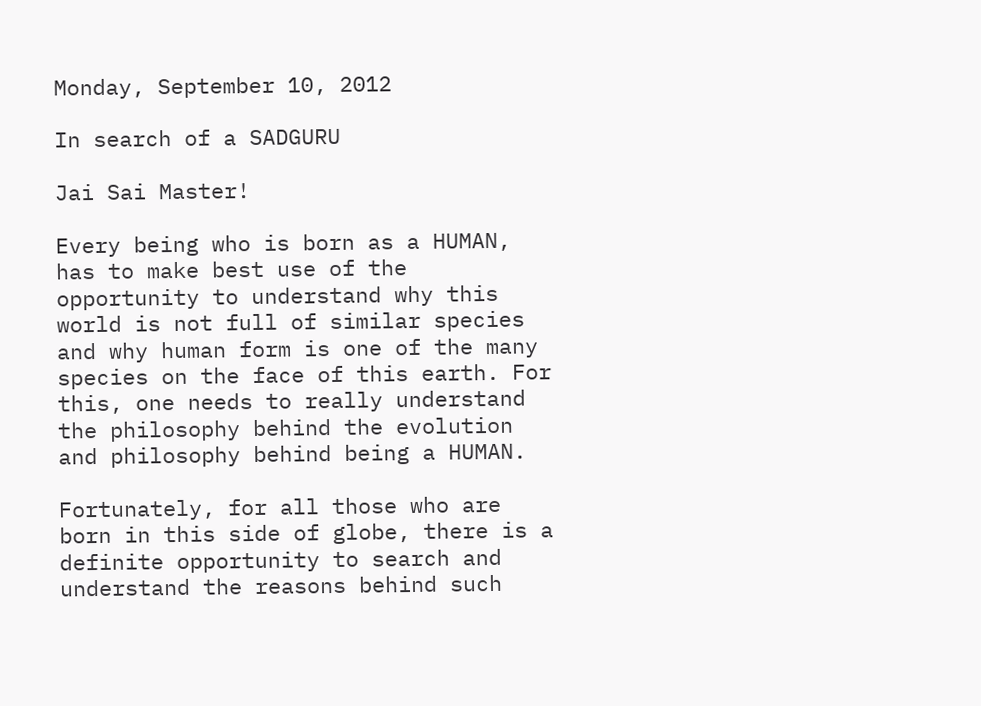Monday, September 10, 2012

In search of a SADGURU

Jai Sai Master!

Every being who is born as a HUMAN, has to make best use of the opportunity to understand why this world is not full of similar species and why human form is one of the many species on the face of this earth. For this, one needs to really understand the philosophy behind the evolution and philosophy behind being a HUMAN.

Fortunately, for all those who are born in this side of globe, there is a definite opportunity to search and understand the reasons behind such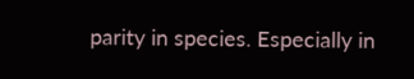parity in species. Especially in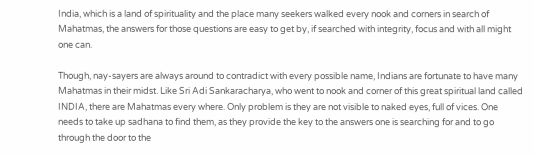India, which is a land of spirituality and the place many seekers walked every nook and corners in search of Mahatmas, the answers for those questions are easy to get by, if searched with integrity, focus and with all might one can.

Though, nay-sayers are always around to contradict with every possible name, Indians are fortunate to have many Mahatmas in their midst. Like Sri Adi Sankaracharya, who went to nook and corner of this great spiritual land called INDIA, there are Mahatmas every where. Only problem is they are not visible to naked eyes, full of vices. One needs to take up sadhana to find them, as they provide the key to the answers one is searching for and to go through the door to the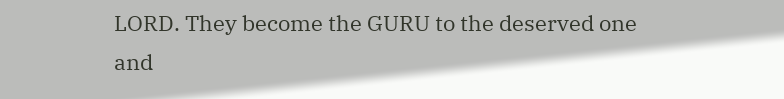LORD. They become the GURU to the deserved one and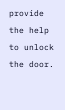provide the help to unlock the door.